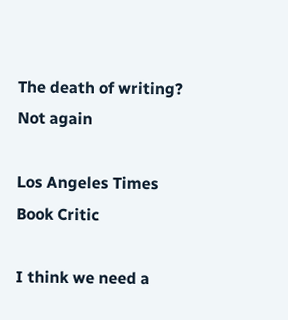The death of writing? Not again

Los Angeles Times Book Critic

I think we need a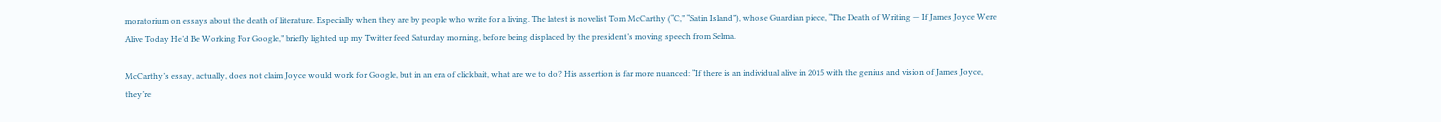moratorium on essays about the death of literature. Especially when they are by people who write for a living. The latest is novelist Tom McCarthy (“C,” “Satin Island”), whose Guardian piece, “The Death of Writing — If James Joyce Were Alive Today He’d Be Working For Google,” briefly lighted up my Twitter feed Saturday morning, before being displaced by the president’s moving speech from Selma.

McCarthy’s essay, actually, does not claim Joyce would work for Google, but in an era of clickbait, what are we to do? His assertion is far more nuanced: “If there is an individual alive in 2015 with the genius and vision of James Joyce, they’re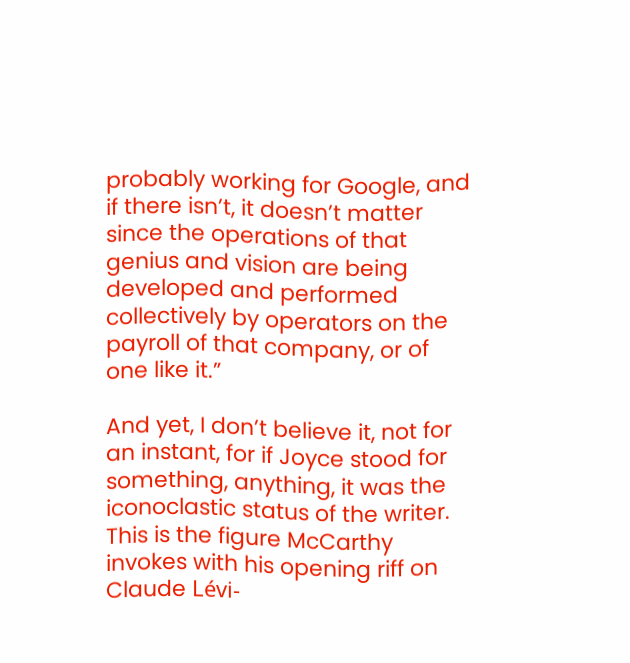probably working for Google, and if there isn’t, it doesn’t matter since the operations of that genius and vision are being developed and performed collectively by operators on the payroll of that company, or of one like it.”

And yet, I don’t believe it, not for an instant, for if Joyce stood for something, anything, it was the iconoclastic status of the writer. This is the figure McCarthy invokes with his opening riff on Claude Lévi-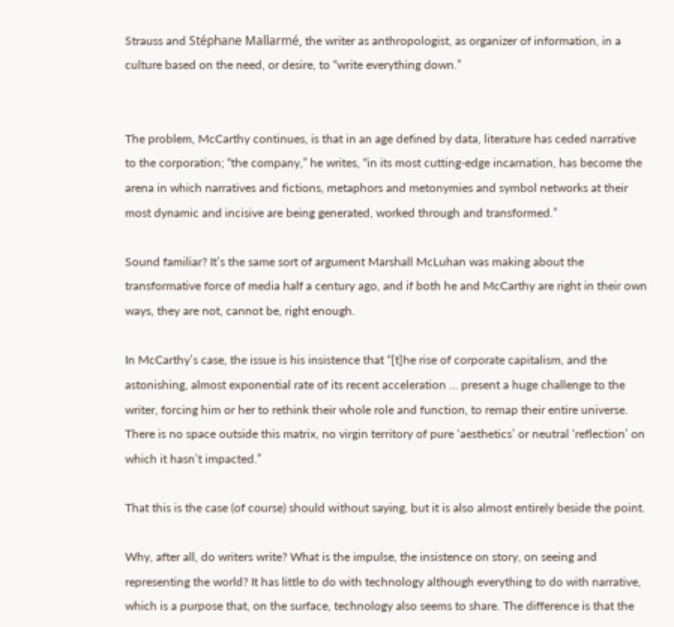Strauss and Stéphane Mallarmé, the writer as anthropologist, as organizer of information, in a culture based on the need, or desire, to “write everything down.”


The problem, McCarthy continues, is that in an age defined by data, literature has ceded narrative to the corporation; “the company,” he writes, “in its most cutting-edge incarnation, has become the arena in which narratives and fictions, metaphors and metonymies and symbol networks at their most dynamic and incisive are being generated, worked through and transformed.”

Sound familiar? It’s the same sort of argument Marshall McLuhan was making about the transformative force of media half a century ago, and if both he and McCarthy are right in their own ways, they are not, cannot be, right enough.

In McCarthy’s case, the issue is his insistence that “[t]he rise of corporate capitalism, and the astonishing, almost exponential rate of its recent acceleration … present a huge challenge to the writer, forcing him or her to rethink their whole role and function, to remap their entire universe. There is no space outside this matrix, no virgin territory of pure ‘aesthetics’ or neutral ‘reflection’ on which it hasn’t impacted.”

That this is the case (of course) should without saying, but it is also almost entirely beside the point.

Why, after all, do writers write? What is the impulse, the insistence on story, on seeing and representing the world? It has little to do with technology although everything to do with narrative, which is a purpose that, on the surface, technology also seems to share. The difference is that the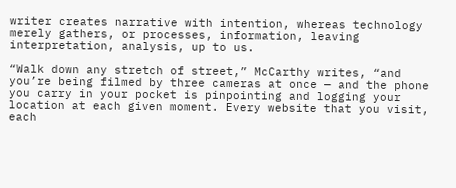writer creates narrative with intention, whereas technology merely gathers, or processes, information, leaving interpretation, analysis, up to us.

“Walk down any stretch of street,” McCarthy writes, “and you’re being filmed by three cameras at once — and the phone you carry in your pocket is pinpointing and logging your location at each given moment. Every website that you visit, each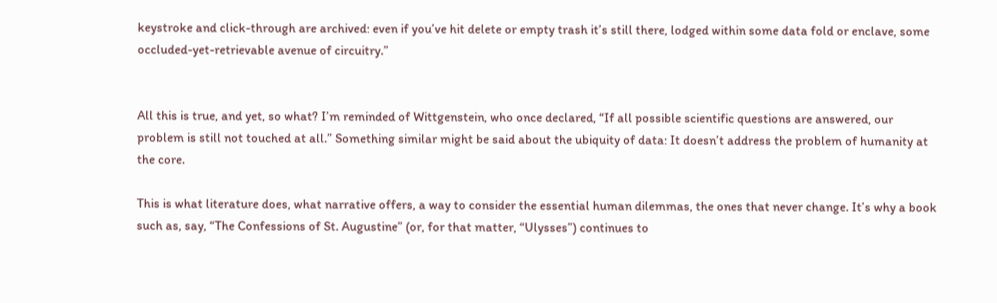keystroke and click-through are archived: even if you’ve hit delete or empty trash it’s still there, lodged within some data fold or enclave, some occluded-yet-retrievable avenue of circuitry.”


All this is true, and yet, so what? I’m reminded of Wittgenstein, who once declared, “If all possible scientific questions are answered, our problem is still not touched at all.” Something similar might be said about the ubiquity of data: It doesn’t address the problem of humanity at the core.

This is what literature does, what narrative offers, a way to consider the essential human dilemmas, the ones that never change. It’s why a book such as, say, “The Confessions of St. Augustine” (or, for that matter, “Ulysses”) continues to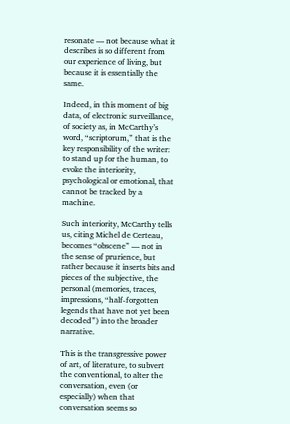resonate — not because what it describes is so different from our experience of living, but because it is essentially the same.

Indeed, in this moment of big data, of electronic surveillance, of society as, in McCarthy’s word, “scriptorum,” that is the key responsibility of the writer: to stand up for the human, to evoke the interiority, psychological or emotional, that cannot be tracked by a machine.

Such interiority, McCarthy tells us, citing Michel de Certeau, becomes “obscene” — not in the sense of prurience, but rather because it inserts bits and pieces of the subjective, the personal (memories, traces, impressions, “half-forgotten legends that have not yet been decoded”) into the broader narrative.

This is the transgressive power of art, of literature, to subvert the conventional, to alter the conversation, even (or especially) when that conversation seems so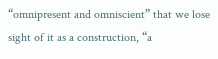“omnipresent and omniscient” that we lose sight of it as a construction, “a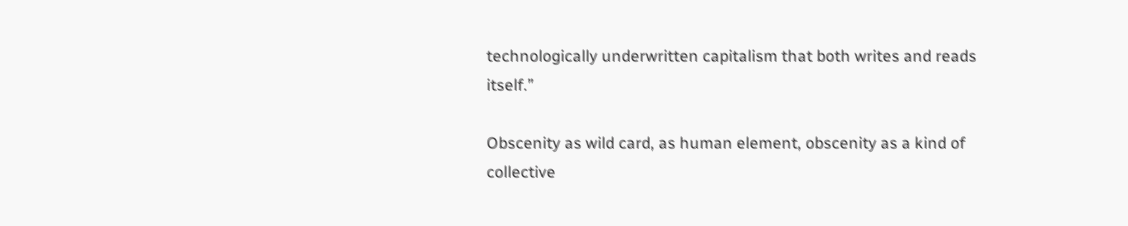technologically underwritten capitalism that both writes and reads itself.”

Obscenity as wild card, as human element, obscenity as a kind of collective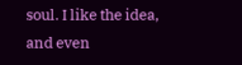soul. I like the idea, and even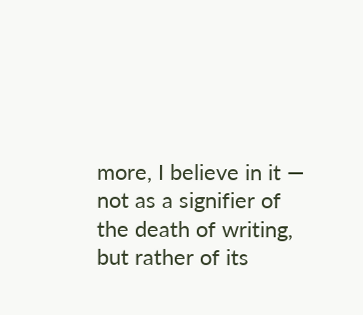more, I believe in it — not as a signifier of the death of writing, but rather of its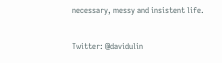necessary, messy and insistent life.

Twitter: @davidulin